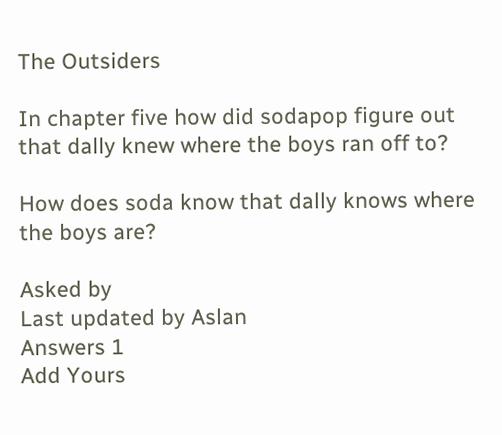The Outsiders

In chapter five how did sodapop figure out that dally knew where the boys ran off to?

How does soda know that dally knows where the boys are?

Asked by
Last updated by Aslan
Answers 1
Add Yours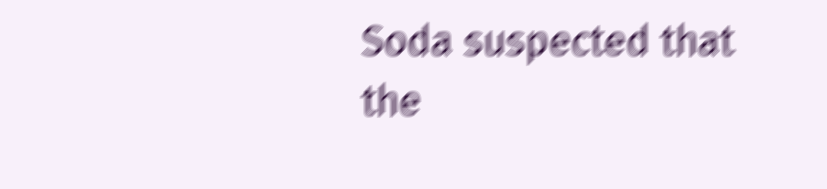Soda suspected that the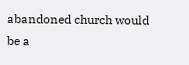abandoned church would be a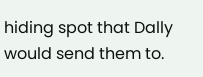hiding spot that Dally would send them to.